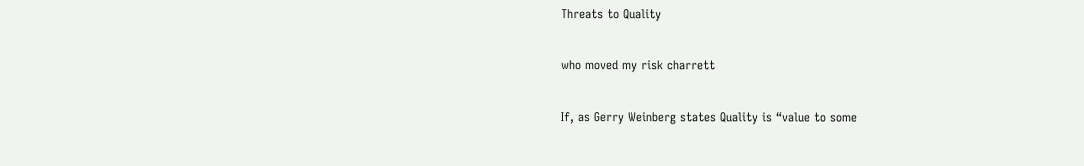Threats to Quality

who moved my risk charrett

If, as Gerry Weinberg states Quality is “value to some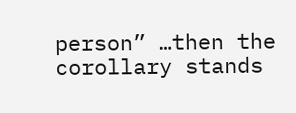person” …then the corollary stands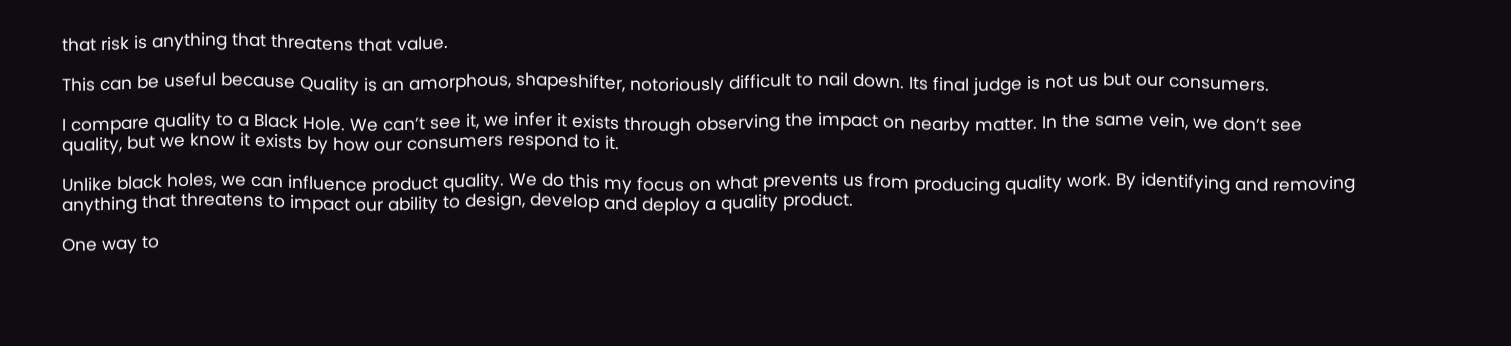that risk is anything that threatens that value.

This can be useful because Quality is an amorphous, shapeshifter, notoriously difficult to nail down. Its final judge is not us but our consumers.

I compare quality to a Black Hole. We can’t see it, we infer it exists through observing the impact on nearby matter. In the same vein, we don’t see quality, but we know it exists by how our consumers respond to it.

Unlike black holes, we can influence product quality. We do this my focus on what prevents us from producing quality work. By identifying and removing anything that threatens to impact our ability to design, develop and deploy a quality product.

One way to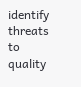identify threats to quality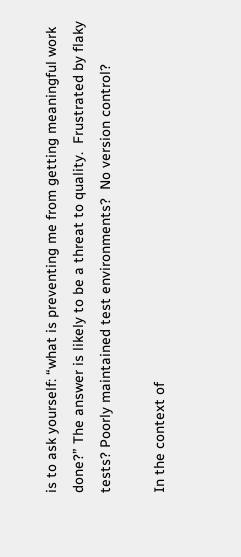is to ask yourself: “what is preventing me from getting meaningful work done?” The answer is likely to be a threat to quality.  Frustrated by flaky tests? Poorly maintained test environments?  No version control?

In the context of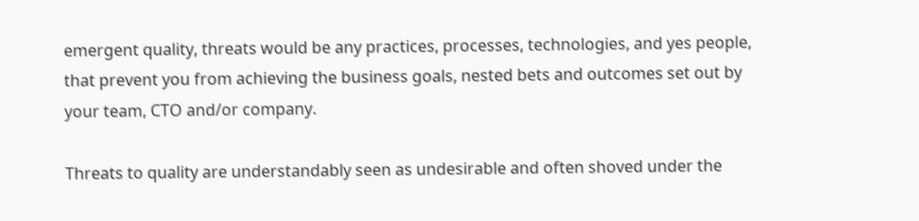emergent quality, threats would be any practices, processes, technologies, and yes people, that prevent you from achieving the business goals, nested bets and outcomes set out by your team, CTO and/or company.

Threats to quality are understandably seen as undesirable and often shoved under the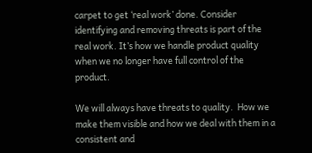carpet to get ‘real work’ done. Consider identifying and removing threats is part of the real work. It’s how we handle product quality when we no longer have full control of the product.

We will always have threats to quality.  How we make them visible and how we deal with them in a consistent and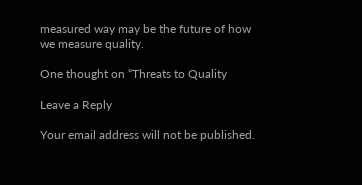measured way may be the future of how we measure quality.

One thought on “Threats to Quality

Leave a Reply

Your email address will not be published.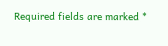Required fields are marked *